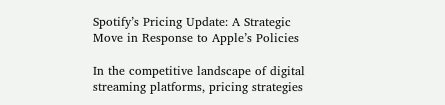Spotify’s Pricing Update: A Strategic Move in Response to Apple’s Policies

In the competitive landscape of digital streaming platforms, pricing strategies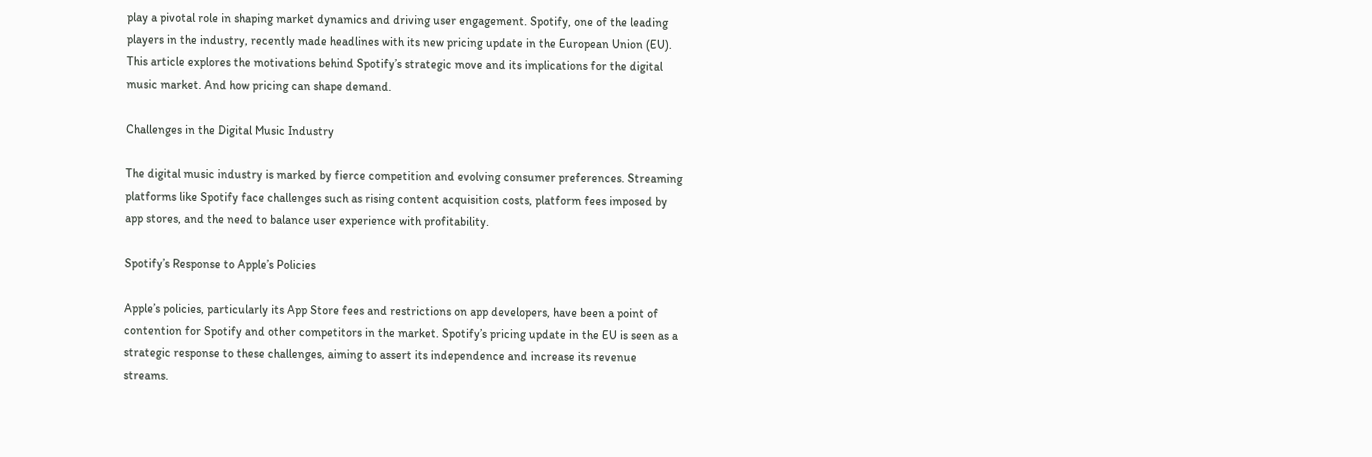play a pivotal role in shaping market dynamics and driving user engagement. Spotify, one of the leading players in the industry, recently made headlines with its new pricing update in the European Union (EU). This article explores the motivations behind Spotify’s strategic move and its implications for the digital music market. And how pricing can shape demand.

Challenges in the Digital Music Industry

The digital music industry is marked by fierce competition and evolving consumer preferences. Streaming platforms like Spotify face challenges such as rising content acquisition costs, platform fees imposed by app stores, and the need to balance user experience with profitability.

Spotify’s Response to Apple’s Policies

Apple’s policies, particularly its App Store fees and restrictions on app developers, have been a point of contention for Spotify and other competitors in the market. Spotify’s pricing update in the EU is seen as a strategic response to these challenges, aiming to assert its independence and increase its revenue streams.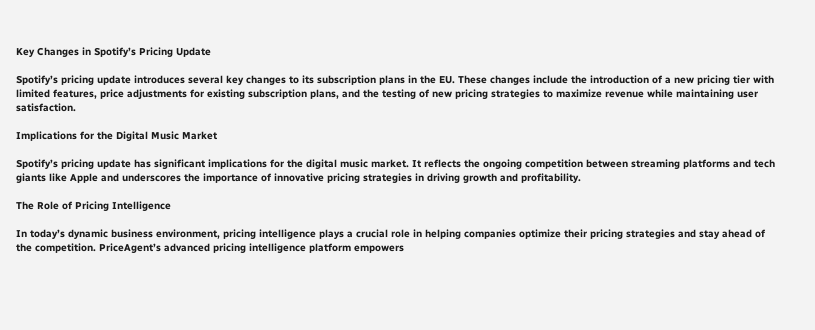Key Changes in Spotify’s Pricing Update

Spotify’s pricing update introduces several key changes to its subscription plans in the EU. These changes include the introduction of a new pricing tier with limited features, price adjustments for existing subscription plans, and the testing of new pricing strategies to maximize revenue while maintaining user satisfaction.

Implications for the Digital Music Market

Spotify’s pricing update has significant implications for the digital music market. It reflects the ongoing competition between streaming platforms and tech giants like Apple and underscores the importance of innovative pricing strategies in driving growth and profitability.

The Role of Pricing Intelligence

In today’s dynamic business environment, pricing intelligence plays a crucial role in helping companies optimize their pricing strategies and stay ahead of the competition. PriceAgent’s advanced pricing intelligence platform empowers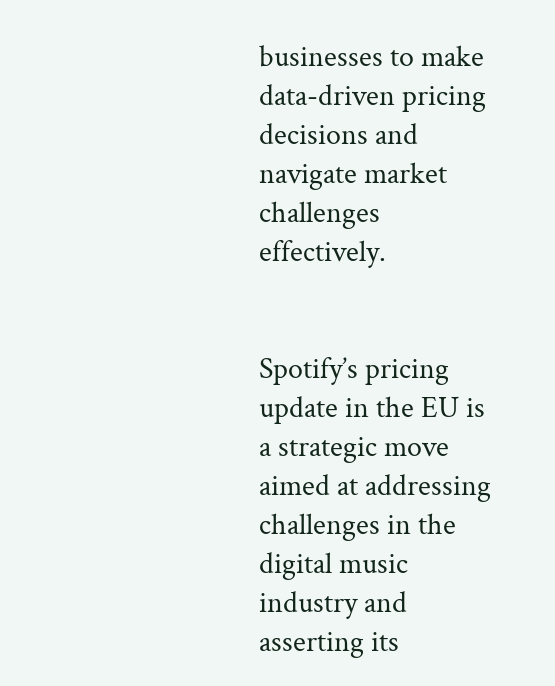businesses to make data-driven pricing decisions and navigate market challenges effectively.


Spotify’s pricing update in the EU is a strategic move aimed at addressing challenges in the digital music industry and asserting its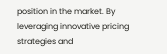position in the market. By leveraging innovative pricing strategies and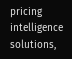pricing intelligence solutions,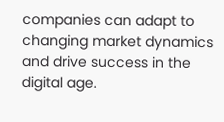companies can adapt to changing market dynamics and drive success in the digital age.